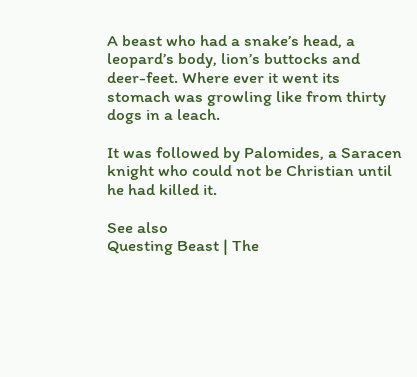A beast who had a snake’s head, a leopard’s body, lion’s buttocks and deer-feet. Where ever it went its stomach was growling like from thirty dogs in a leach.

It was followed by Palomides, a Saracen knight who could not be Christian until he had killed it.

See also
Questing Beast | The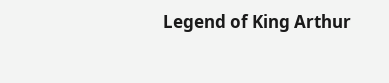Legend of King Arthur